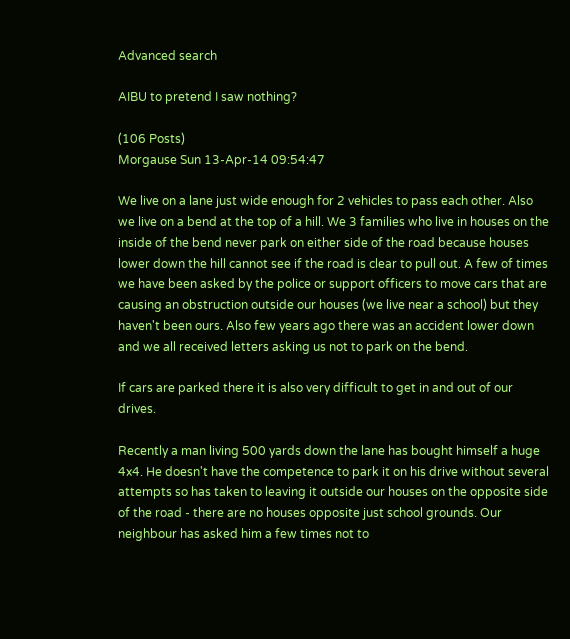Advanced search

AIBU to pretend I saw nothing?

(106 Posts)
Morgause Sun 13-Apr-14 09:54:47

We live on a lane just wide enough for 2 vehicles to pass each other. Also we live on a bend at the top of a hill. We 3 families who live in houses on the inside of the bend never park on either side of the road because houses lower down the hill cannot see if the road is clear to pull out. A few of times we have been asked by the police or support officers to move cars that are causing an obstruction outside our houses (we live near a school) but they haven't been ours. Also few years ago there was an accident lower down and we all received letters asking us not to park on the bend.

If cars are parked there it is also very difficult to get in and out of our drives.

Recently a man living 500 yards down the lane has bought himself a huge 4x4. He doesn't have the competence to park it on his drive without several attempts so has taken to leaving it outside our houses on the opposite side of the road - there are no houses opposite just school grounds. Our neighbour has asked him a few times not to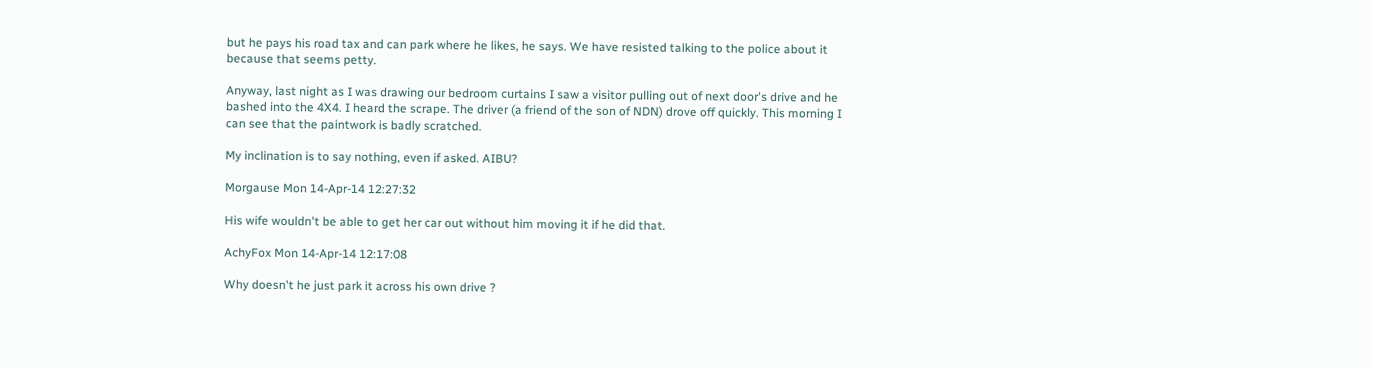but he pays his road tax and can park where he likes, he says. We have resisted talking to the police about it because that seems petty.

Anyway, last night as I was drawing our bedroom curtains I saw a visitor pulling out of next door's drive and he bashed into the 4X4. I heard the scrape. The driver (a friend of the son of NDN) drove off quickly. This morning I can see that the paintwork is badly scratched.

My inclination is to say nothing, even if asked. AIBU?

Morgause Mon 14-Apr-14 12:27:32

His wife wouldn't be able to get her car out without him moving it if he did that.

AchyFox Mon 14-Apr-14 12:17:08

Why doesn't he just park it across his own drive ?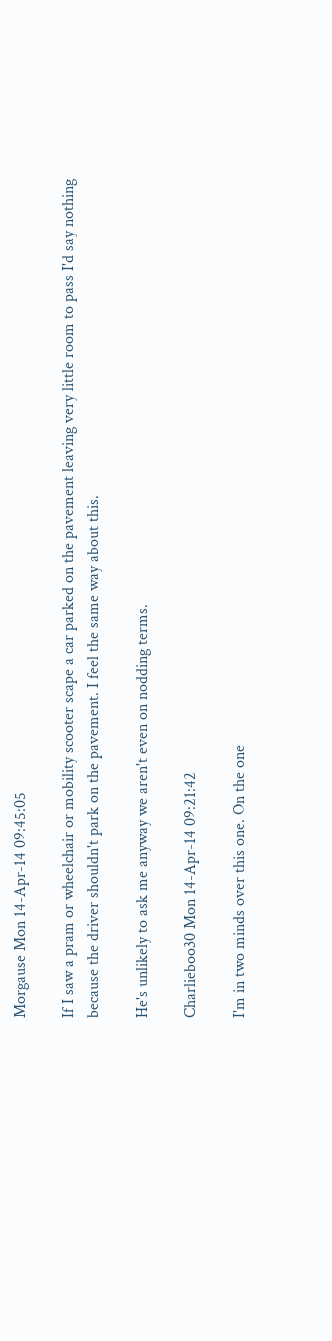Morgause Mon 14-Apr-14 09:45:05

If I saw a pram or wheelchair or mobility scooter scape a car parked on the pavement leaving very little room to pass I'd say nothing because the driver shouldn't park on the pavement. I feel the same way about this.

He's unlikely to ask me anyway we aren't even on nodding terms.

Charlieboo30 Mon 14-Apr-14 09:21:42

I'm in two minds over this one. On the one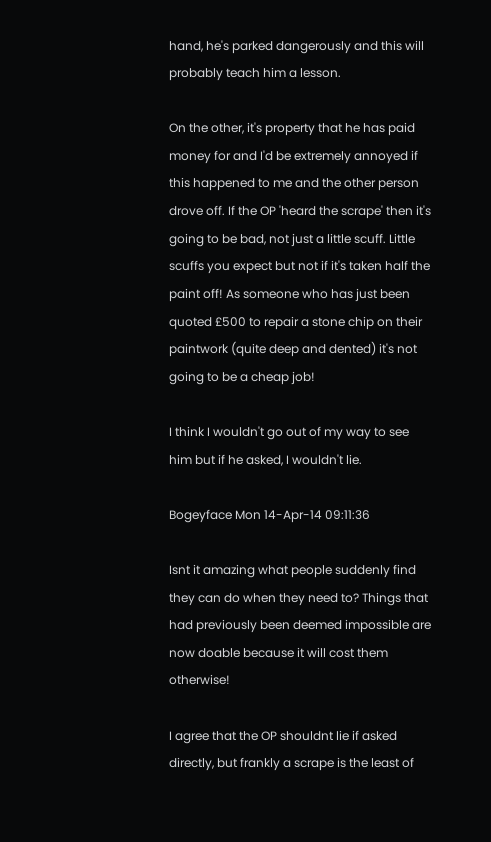hand, he's parked dangerously and this will probably teach him a lesson.

On the other, it's property that he has paid money for and I'd be extremely annoyed if this happened to me and the other person drove off. If the OP 'heard the scrape' then it's going to be bad, not just a little scuff. Little scuffs you expect but not if it's taken half the paint off! As someone who has just been quoted £500 to repair a stone chip on their paintwork (quite deep and dented) it's not going to be a cheap job!

I think I wouldn't go out of my way to see him but if he asked, I wouldn't lie.

Bogeyface Mon 14-Apr-14 09:11:36

Isnt it amazing what people suddenly find they can do when they need to? Things that had previously been deemed impossible are now doable because it will cost them otherwise!

I agree that the OP shouldnt lie if asked directly, but frankly a scrape is the least of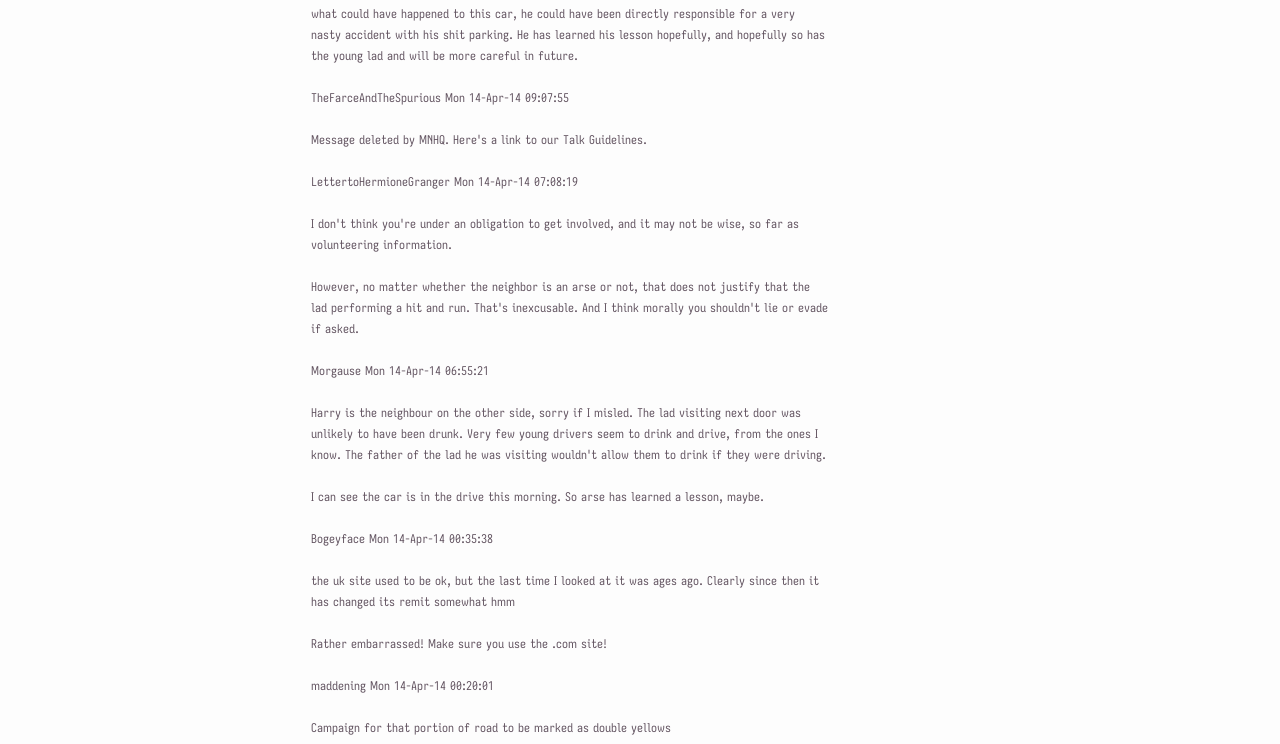what could have happened to this car, he could have been directly responsible for a very nasty accident with his shit parking. He has learned his lesson hopefully, and hopefully so has the young lad and will be more careful in future.

TheFarceAndTheSpurious Mon 14-Apr-14 09:07:55

Message deleted by MNHQ. Here's a link to our Talk Guidelines.

LettertoHermioneGranger Mon 14-Apr-14 07:08:19

I don't think you're under an obligation to get involved, and it may not be wise, so far as volunteering information.

However, no matter whether the neighbor is an arse or not, that does not justify that the lad performing a hit and run. That's inexcusable. And I think morally you shouldn't lie or evade if asked.

Morgause Mon 14-Apr-14 06:55:21

Harry is the neighbour on the other side, sorry if I misled. The lad visiting next door was unlikely to have been drunk. Very few young drivers seem to drink and drive, from the ones I know. The father of the lad he was visiting wouldn't allow them to drink if they were driving.

I can see the car is in the drive this morning. So arse has learned a lesson, maybe.

Bogeyface Mon 14-Apr-14 00:35:38

the uk site used to be ok, but the last time I looked at it was ages ago. Clearly since then it has changed its remit somewhat hmm

Rather embarrassed! Make sure you use the .com site!

maddening Mon 14-Apr-14 00:20:01

Campaign for that portion of road to be marked as double yellows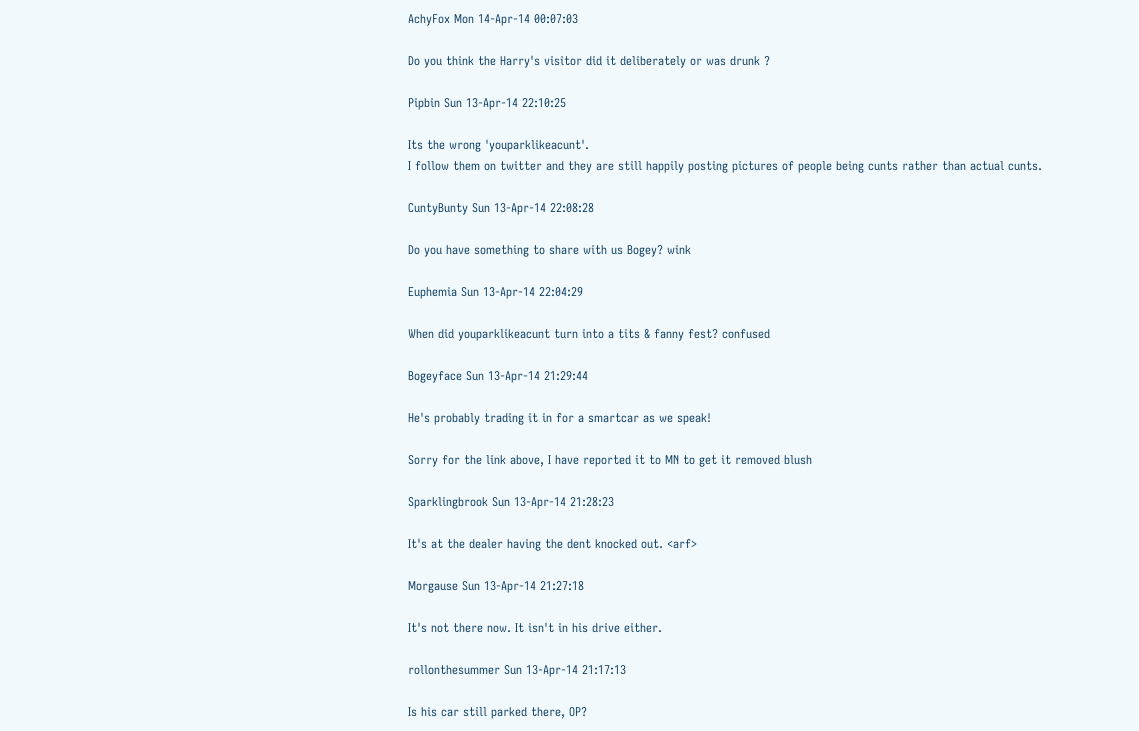AchyFox Mon 14-Apr-14 00:07:03

Do you think the Harry's visitor did it deliberately or was drunk ?

Pipbin Sun 13-Apr-14 22:10:25

Its the wrong 'youparklikeacunt'.
I follow them on twitter and they are still happily posting pictures of people being cunts rather than actual cunts.

CuntyBunty Sun 13-Apr-14 22:08:28

Do you have something to share with us Bogey? wink

Euphemia Sun 13-Apr-14 22:04:29

When did youparklikeacunt turn into a tits & fanny fest? confused

Bogeyface Sun 13-Apr-14 21:29:44

He's probably trading it in for a smartcar as we speak!

Sorry for the link above, I have reported it to MN to get it removed blush

Sparklingbrook Sun 13-Apr-14 21:28:23

It's at the dealer having the dent knocked out. <arf>

Morgause Sun 13-Apr-14 21:27:18

It's not there now. It isn't in his drive either.

rollonthesummer Sun 13-Apr-14 21:17:13

Is his car still parked there, OP?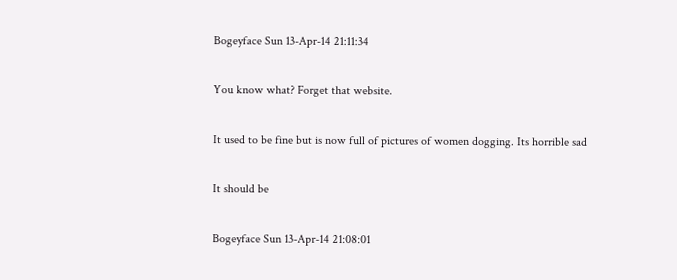Bogeyface Sun 13-Apr-14 21:11:34

You know what? Forget that website.

It used to be fine but is now full of pictures of women dogging. Its horrible sad

It should be

Bogeyface Sun 13-Apr-14 21:08:01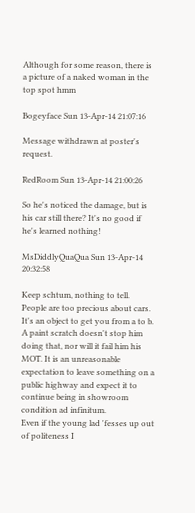Although for some reason, there is a picture of a naked woman in the top spot hmm

Bogeyface Sun 13-Apr-14 21:07:16

Message withdrawn at poster's request.

RedRoom Sun 13-Apr-14 21:00:26

So he's noticed the damage, but is his car still there? It's no good if he's learned nothing!

MsDiddlyQuaQua Sun 13-Apr-14 20:32:58

Keep schtum, nothing to tell.
People are too precious about cars. It's an object to get you from a to b. A paint scratch doesn't stop him doing that, nor will it fail him his MOT. It is an unreasonable expectation to leave something on a public highway and expect it to continue being in showroom condition ad infinitum.
Even if the young lad 'fesses up out of politeness I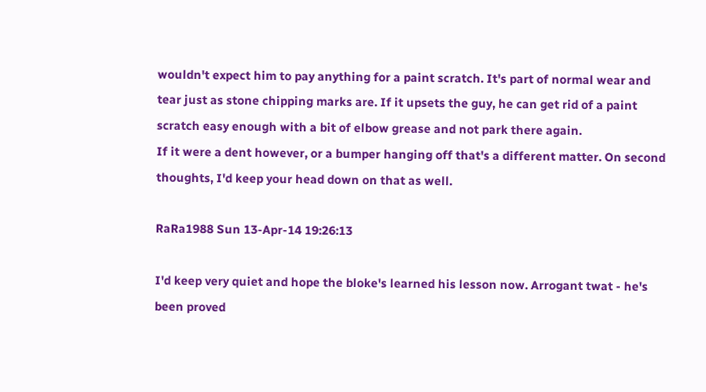wouldn't expect him to pay anything for a paint scratch. It's part of normal wear and tear just as stone chipping marks are. If it upsets the guy, he can get rid of a paint scratch easy enough with a bit of elbow grease and not park there again.
If it were a dent however, or a bumper hanging off that's a different matter. On second thoughts, I'd keep your head down on that as well.

RaRa1988 Sun 13-Apr-14 19:26:13

I'd keep very quiet and hope the bloke's learned his lesson now. Arrogant twat - he's been proved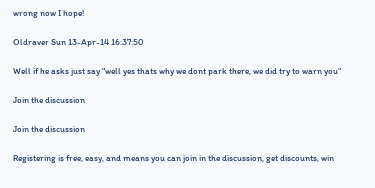wrong now I hope!

Oldraver Sun 13-Apr-14 16:37:50

Well if he asks just say "well yes thats why we dont park there, we did try to warn you"

Join the discussion

Join the discussion

Registering is free, easy, and means you can join in the discussion, get discounts, win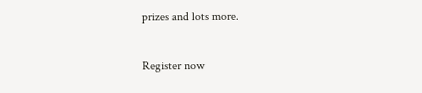prizes and lots more.

Register now